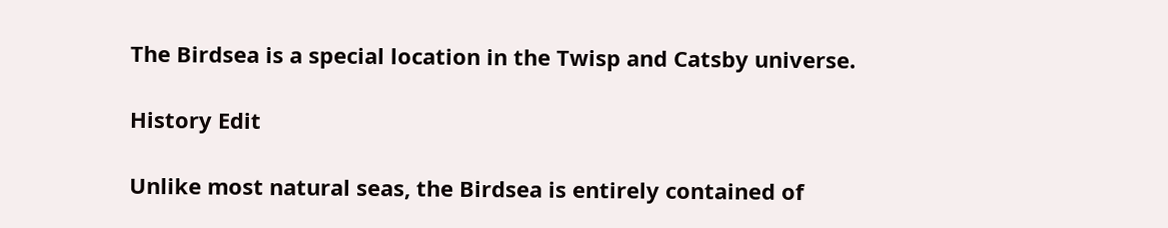The Birdsea is a special location in the Twisp and Catsby universe.

History Edit

Unlike most natural seas, the Birdsea is entirely contained of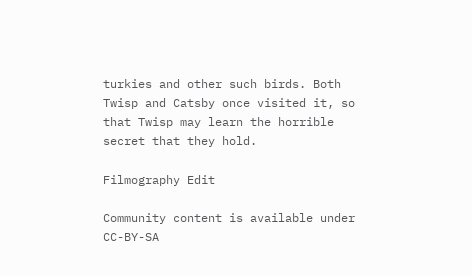turkies and other such birds. Both Twisp and Catsby once visited it, so that Twisp may learn the horrible secret that they hold.

Filmography Edit

Community content is available under CC-BY-SA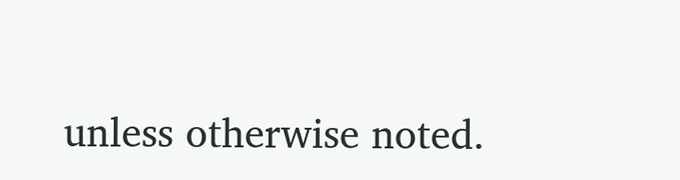unless otherwise noted.